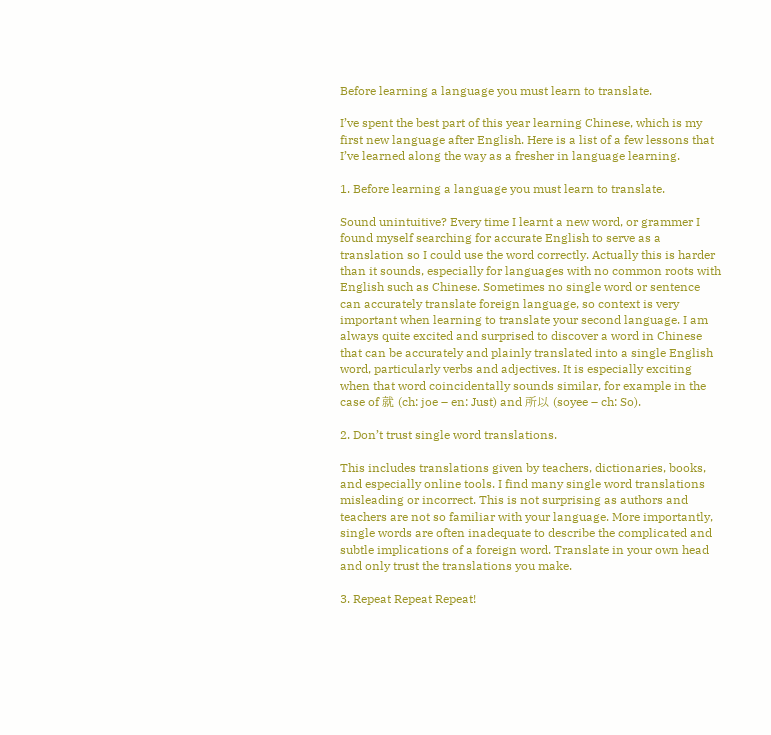Before learning a language you must learn to translate.

I’ve spent the best part of this year learning Chinese, which is my first new language after English. Here is a list of a few lessons that I’ve learned along the way as a fresher in language learning.

1. Before learning a language you must learn to translate.

Sound unintuitive? Every time I learnt a new word, or grammer I found myself searching for accurate English to serve as a translation so I could use the word correctly. Actually this is harder than it sounds, especially for languages with no common roots with English such as Chinese. Sometimes no single word or sentence can accurately translate foreign language, so context is very important when learning to translate your second language. I am always quite excited and surprised to discover a word in Chinese that can be accurately and plainly translated into a single English word, particularly verbs and adjectives. It is especially exciting when that word coincidentally sounds similar, for example in the case of 就 (ch: joe – en: Just) and 所以 (soyee – ch: So).

2. Don’t trust single word translations.

This includes translations given by teachers, dictionaries, books, and especially online tools. I find many single word translations misleading or incorrect. This is not surprising as authors and teachers are not so familiar with your language. More importantly, single words are often inadequate to describe the complicated and subtle implications of a foreign word. Translate in your own head and only trust the translations you make.

3. Repeat Repeat Repeat!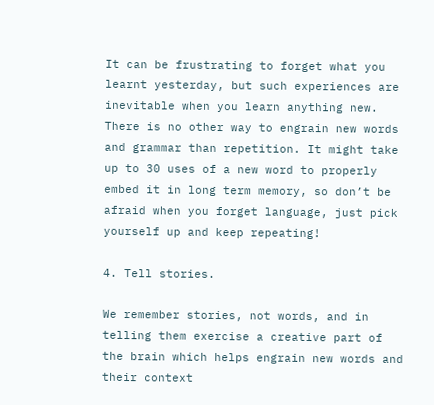It can be frustrating to forget what you learnt yesterday, but such experiences are inevitable when you learn anything new. There is no other way to engrain new words and grammar than repetition. It might take up to 30 uses of a new word to properly embed it in long term memory, so don’t be afraid when you forget language, just pick yourself up and keep repeating!

4. Tell stories.

We remember stories, not words, and in telling them exercise a creative part of the brain which helps engrain new words and their context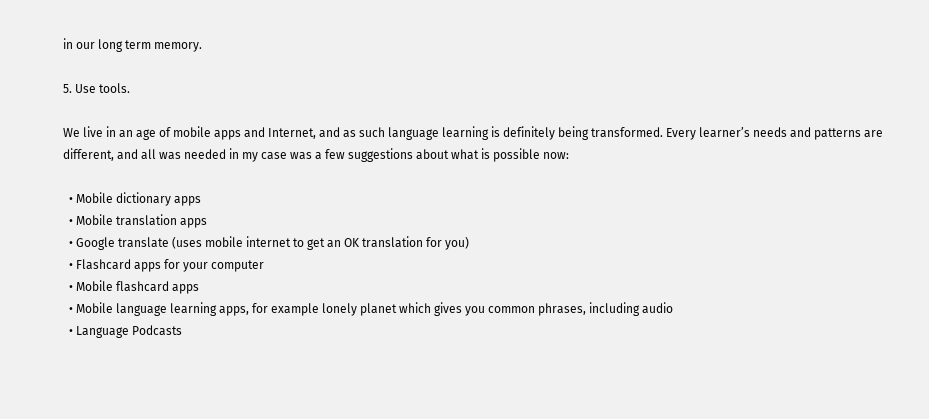in our long term memory.

5. Use tools.

We live in an age of mobile apps and Internet, and as such language learning is definitely being transformed. Every learner’s needs and patterns are different, and all was needed in my case was a few suggestions about what is possible now:

  • Mobile dictionary apps
  • Mobile translation apps
  • Google translate (uses mobile internet to get an OK translation for you)
  • Flashcard apps for your computer
  • Mobile flashcard apps
  • Mobile language learning apps, for example lonely planet which gives you common phrases, including audio
  • Language Podcasts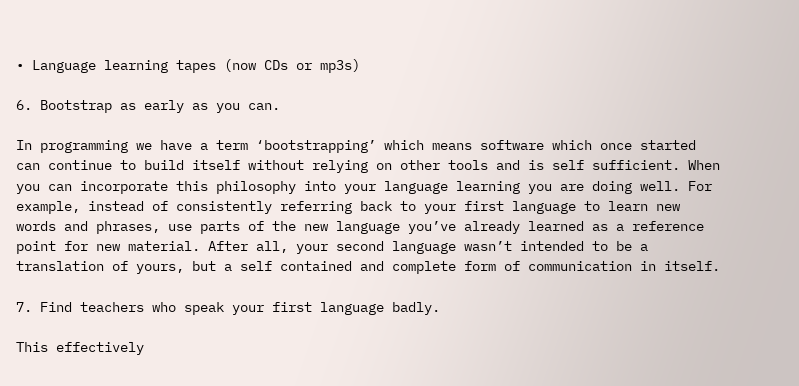• Language learning tapes (now CDs or mp3s)

6. Bootstrap as early as you can.

In programming we have a term ‘bootstrapping’ which means software which once started can continue to build itself without relying on other tools and is self sufficient. When you can incorporate this philosophy into your language learning you are doing well. For example, instead of consistently referring back to your first language to learn new words and phrases, use parts of the new language you’ve already learned as a reference point for new material. After all, your second language wasn’t intended to be a translation of yours, but a self contained and complete form of communication in itself.

7. Find teachers who speak your first language badly.

This effectively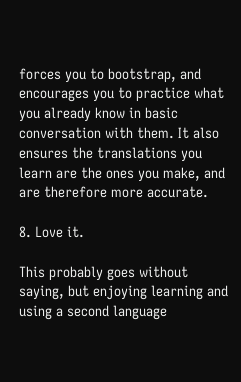forces you to bootstrap, and encourages you to practice what you already know in basic conversation with them. It also ensures the translations you learn are the ones you make, and are therefore more accurate.

8. Love it.

This probably goes without saying, but enjoying learning and using a second language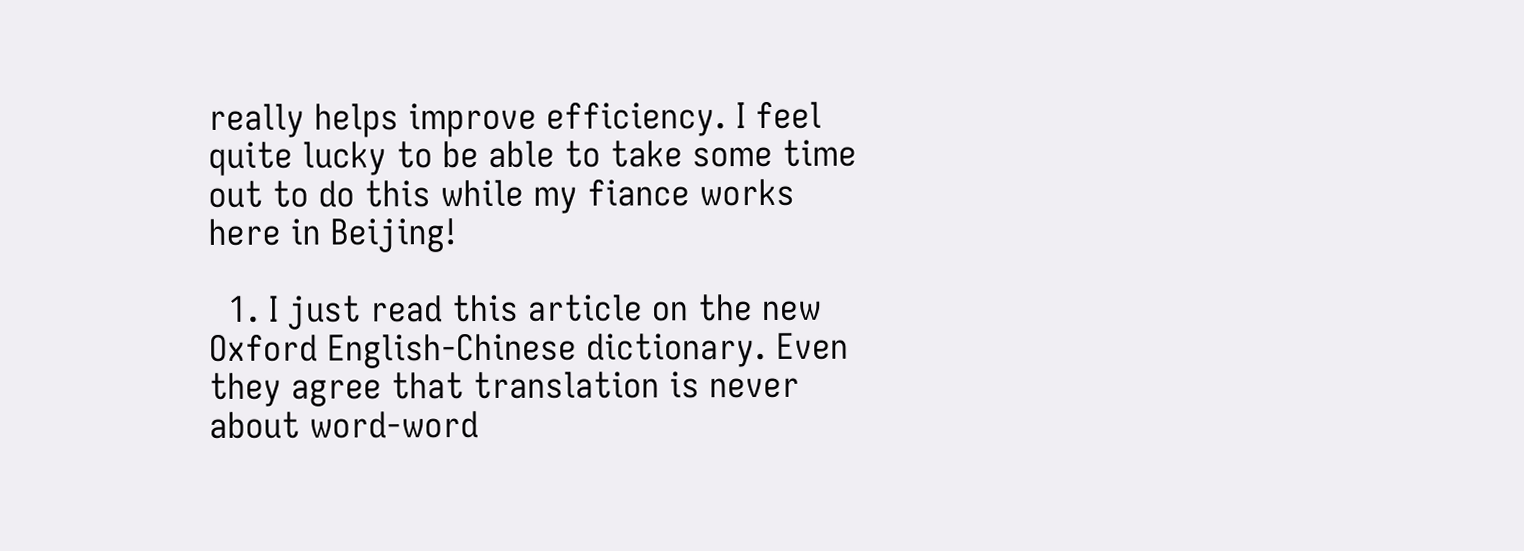really helps improve efficiency. I feel quite lucky to be able to take some time out to do this while my fiance works here in Beijing!

  1. I just read this article on the new Oxford English-Chinese dictionary. Even they agree that translation is never about word-word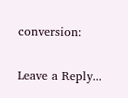conversion:

Leave a Reply...